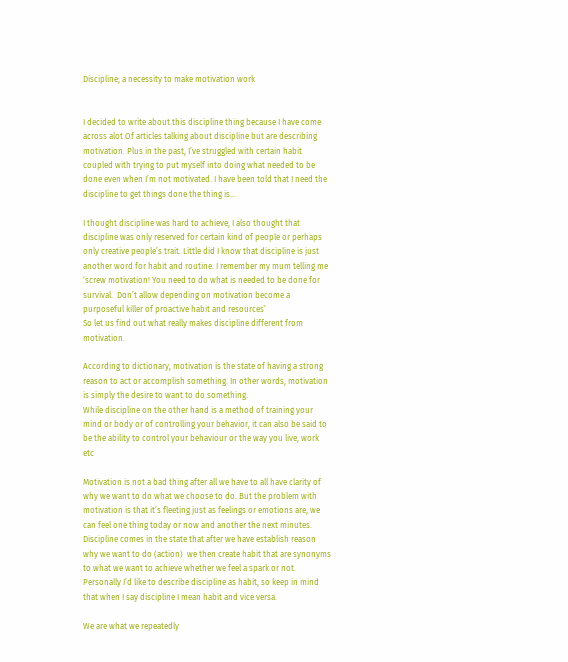Discipline; a necessity to make motivation work


I decided to write about this discipline thing because I have come across alot Of articles talking about discipline but are describing motivation. Plus in the past, I’ve struggled with certain habit coupled with trying to put myself into doing what needed to be done even when I’m not motivated. I have been told that I need the discipline to get things done the thing is…

I thought discipline was hard to achieve, I also thought that discipline was only reserved for certain kind of people or perhaps only creative people’s trait. Little did I know that discipline is just another word for habit and routine. I remember my mum telling me ‘screw motivation! You need to do what is needed to be done for survival.  Don’t allow depending on motivation become a purposeful killer of proactive habit and resources’
So let us find out what really makes discipline different from motivation.

According to dictionary, motivation is the state of having a strong reason to act or accomplish something. In other words, motivation is simply the desire to want to do something.
While discipline on the other hand is a method of training your mind or body or of controlling your behavior, it can also be said to be the ability to control your behaviour or the way you live, work etc

Motivation is not a bad thing after all we have to all have clarity of why we want to do what we choose to do. But the problem with motivation is that it’s fleeting just as feelings or emotions are, we can feel one thing today or now and another the next minutes.
Discipline comes in the state that after we have establish reason why we want to do (action)  we then create habit that are synonyms to what we want to achieve whether we feel a spark or not.
Personally I’d like to describe discipline as habit, so keep in mind that when I say discipline I mean habit and vice versa.

We are what we repeatedly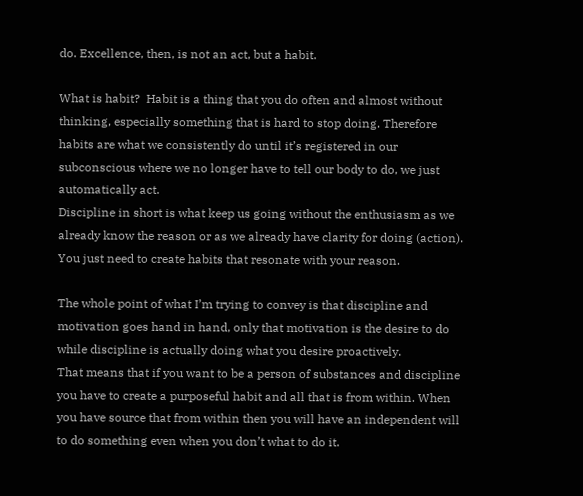do. Excellence, then, is not an act, but a habit.

What is habit?  Habit is a thing that you do often and almost without thinking, especially something that is hard to stop doing. Therefore habits are what we consistently do until it’s registered in our subconscious where we no longer have to tell our body to do, we just automatically act.
Discipline in short is what keep us going without the enthusiasm as we already know the reason or as we already have clarity for doing (action). You just need to create habits that resonate with your reason.

The whole point of what I’m trying to convey is that discipline and motivation goes hand in hand, only that motivation is the desire to do while discipline is actually doing what you desire proactively.
That means that if you want to be a person of substances and discipline you have to create a purposeful habit and all that is from within. When you have source that from within then you will have an independent will to do something even when you don’t what to do it.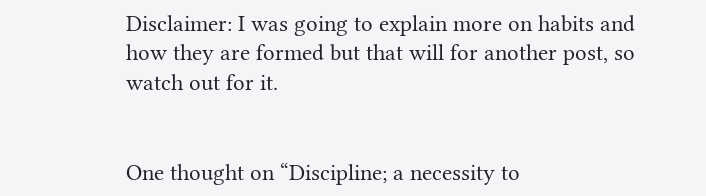Disclaimer: I was going to explain more on habits and how they are formed but that will for another post, so watch out for it.


One thought on “Discipline; a necessity to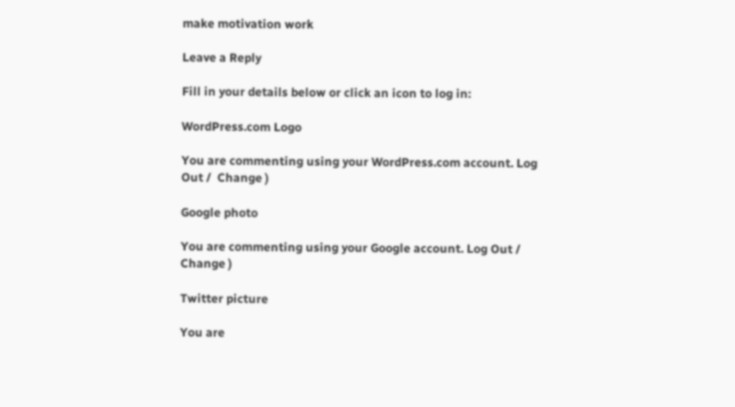make motivation work

Leave a Reply

Fill in your details below or click an icon to log in:

WordPress.com Logo

You are commenting using your WordPress.com account. Log Out /  Change )

Google photo

You are commenting using your Google account. Log Out /  Change )

Twitter picture

You are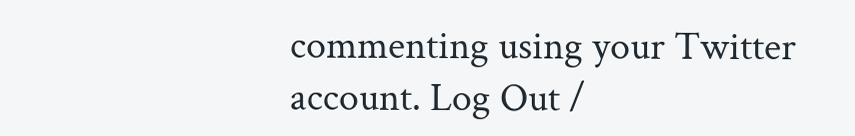commenting using your Twitter account. Log Out /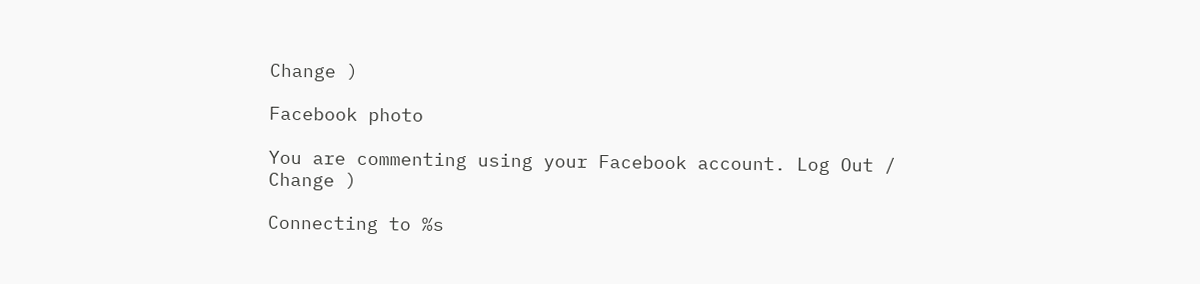Change )

Facebook photo

You are commenting using your Facebook account. Log Out /  Change )

Connecting to %s